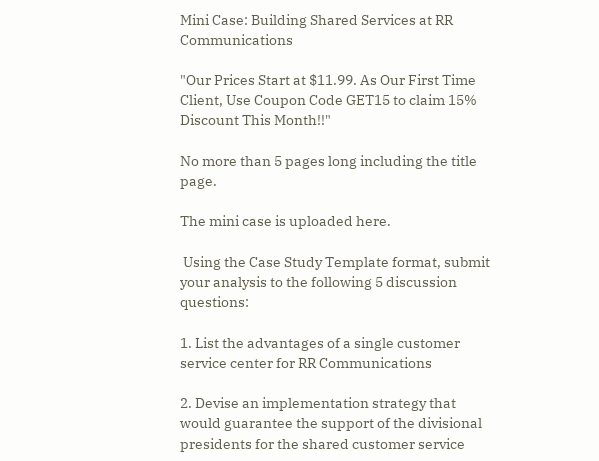Mini Case: Building Shared Services at RR Communications

"Our Prices Start at $11.99. As Our First Time Client, Use Coupon Code GET15 to claim 15% Discount This Month!!"

No more than 5 pages long including the title page.

The mini case is uploaded here.

 Using the Case Study Template format, submit your analysis to the following 5 discussion questions:

1. List the advantages of a single customer service center for RR Communications

2. Devise an implementation strategy that would guarantee the support of the divisional presidents for the shared customer service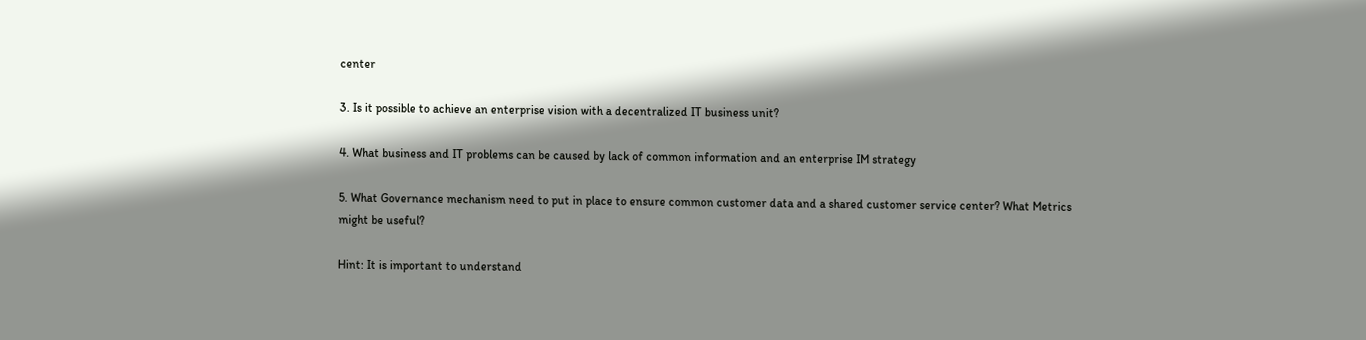center

3. Is it possible to achieve an enterprise vision with a decentralized IT business unit?

4. What business and IT problems can be caused by lack of common information and an enterprise IM strategy

5. What Governance mechanism need to put in place to ensure common customer data and a shared customer service center? What Metrics might be useful?

Hint: It is important to understand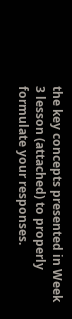the key concepts presented in Week 3 lesson (attached) to properly formulate your responses.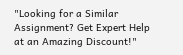"Looking for a Similar Assignment? Get Expert Help at an Amazing Discount!"